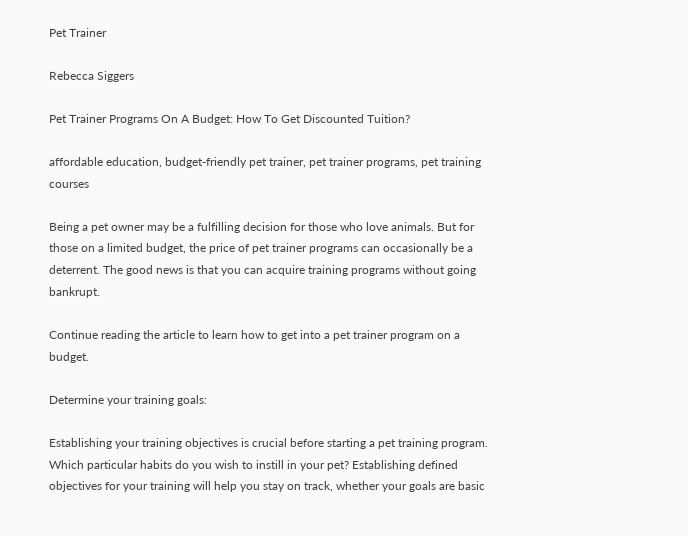Pet Trainer

Rebecca Siggers

Pet Trainer Programs On A Budget: How To Get Discounted Tuition?

affordable education, budget-friendly pet trainer, pet trainer programs, pet training courses

Being a pet owner may be a fulfilling decision for those who love animals. But for those on a limited budget, the price of pet trainer programs can occasionally be a deterrent. The good news is that you can acquire training programs without going bankrupt.

Continue reading the article to learn how to get into a pet trainer program on a budget.

Determine your training goals:

Establishing your training objectives is crucial before starting a pet training program. Which particular habits do you wish to instill in your pet? Establishing defined objectives for your training will help you stay on track, whether your goals are basic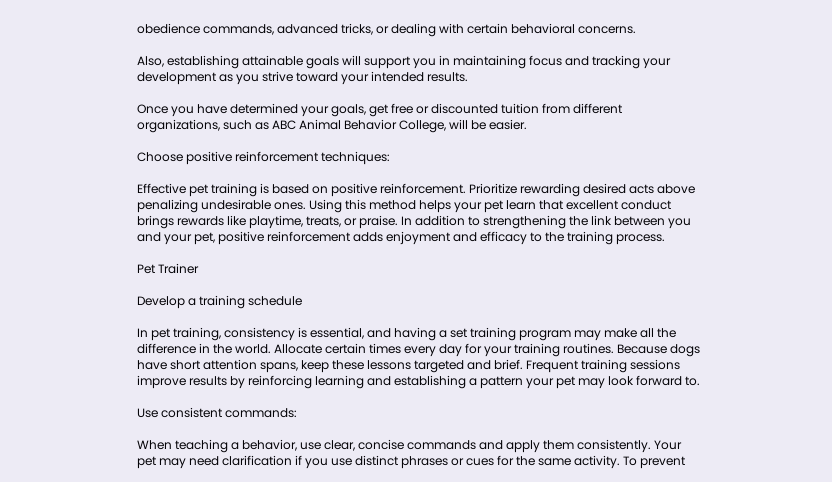obedience commands, advanced tricks, or dealing with certain behavioral concerns.

Also, establishing attainable goals will support you in maintaining focus and tracking your development as you strive toward your intended results.

Once you have determined your goals, get free or discounted tuition from different organizations, such as ABC Animal Behavior College, will be easier.

Choose positive reinforcement techniques:

Effective pet training is based on positive reinforcement. Prioritize rewarding desired acts above penalizing undesirable ones. Using this method helps your pet learn that excellent conduct brings rewards like playtime, treats, or praise. In addition to strengthening the link between you and your pet, positive reinforcement adds enjoyment and efficacy to the training process.

Pet Trainer

Develop a training schedule

In pet training, consistency is essential, and having a set training program may make all the difference in the world. Allocate certain times every day for your training routines. Because dogs have short attention spans, keep these lessons targeted and brief. Frequent training sessions improve results by reinforcing learning and establishing a pattern your pet may look forward to.

Use consistent commands:

When teaching a behavior, use clear, concise commands and apply them consistently. Your pet may need clarification if you use distinct phrases or cues for the same activity. To prevent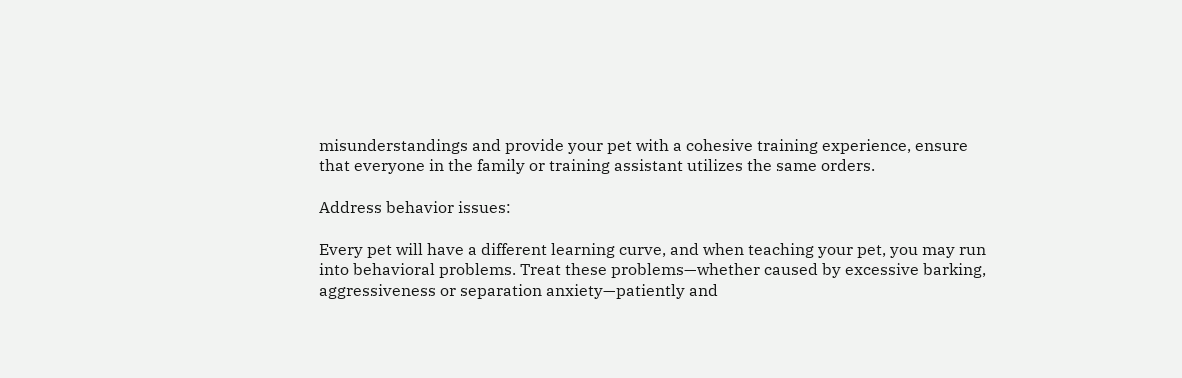misunderstandings and provide your pet with a cohesive training experience, ensure that everyone in the family or training assistant utilizes the same orders.

Address behavior issues:

Every pet will have a different learning curve, and when teaching your pet, you may run into behavioral problems. Treat these problems—whether caused by excessive barking, aggressiveness or separation anxiety—patiently and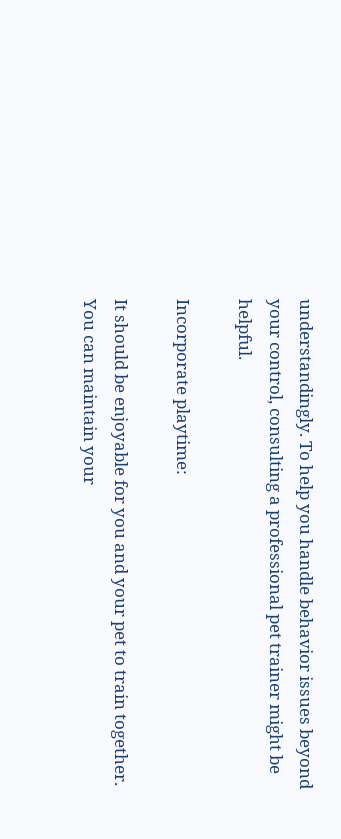understandingly. To help you handle behavior issues beyond your control, consulting a professional pet trainer might be helpful.

Incorporate playtime:

It should be enjoyable for you and your pet to train together. You can maintain your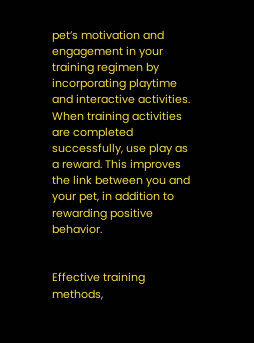pet’s motivation and engagement in your training regimen by incorporating playtime and interactive activities. When training activities are completed successfully, use play as a reward. This improves the link between you and your pet, in addition to rewarding positive behavior.


Effective training methods,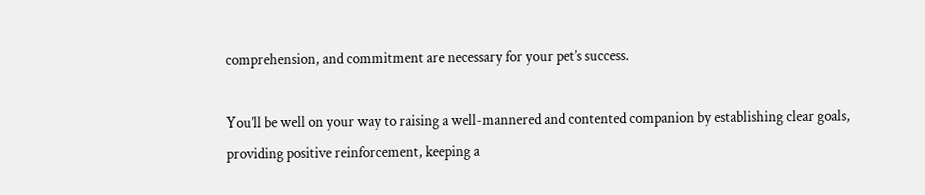comprehension, and commitment are necessary for your pet’s success.

You’ll be well on your way to raising a well-mannered and contented companion by establishing clear goals, providing positive reinforcement, keeping a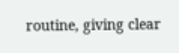routine, giving clear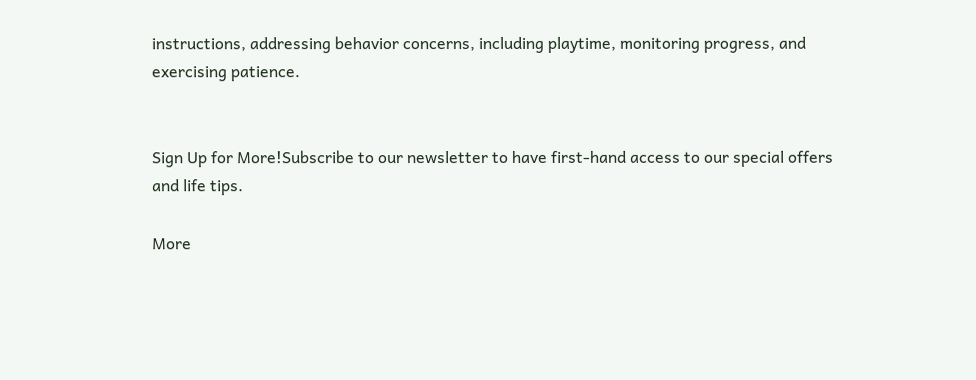instructions, addressing behavior concerns, including playtime, monitoring progress, and exercising patience.


Sign Up for More!Subscribe to our newsletter to have first-hand access to our special offers and life tips.

More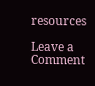resources

Leave a Comment